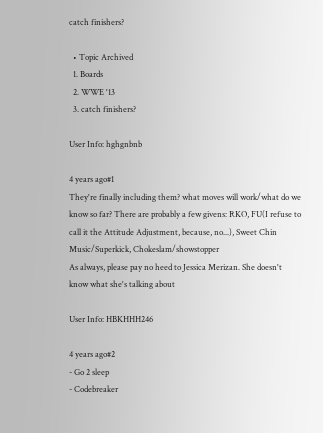catch finishers?

  • Topic Archived
  1. Boards
  2. WWE '13
  3. catch finishers?

User Info: hghgnbnb

4 years ago#1
They're finally including them? what moves will work/what do we know so far? There are probably a few givens: RKO, FU(I refuse to call it the Attitude Adjustment, because, no...), Sweet Chin Music/Superkick, Chokeslam/showstopper
As always, please pay no heed to Jessica Merizan. She doesn't know what she's talking about

User Info: HBKHHH246

4 years ago#2
- Go 2 sleep
- Codebreaker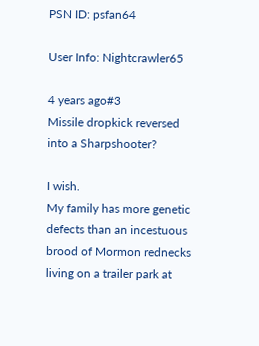PSN ID: psfan64

User Info: Nightcrawler65

4 years ago#3
Missile dropkick reversed into a Sharpshooter?

I wish.
My family has more genetic defects than an incestuous brood of Mormon rednecks living on a trailer park at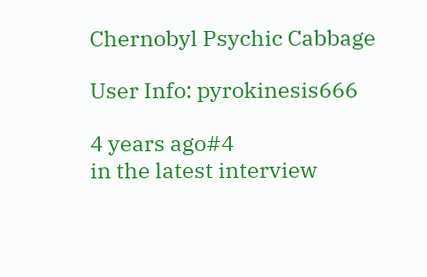Chernobyl Psychic Cabbage

User Info: pyrokinesis666

4 years ago#4
in the latest interview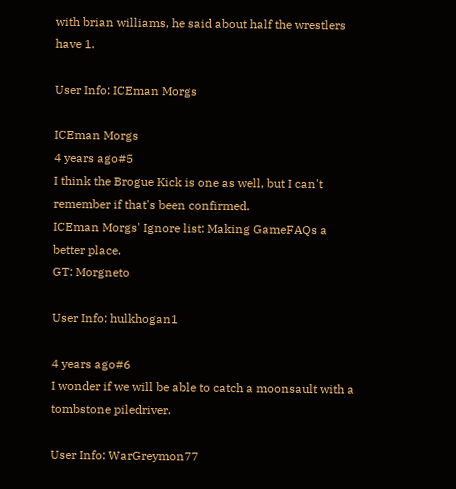with brian williams, he said about half the wrestlers have 1.

User Info: ICEman Morgs

ICEman Morgs
4 years ago#5
I think the Brogue Kick is one as well, but I can't remember if that's been confirmed.
ICEman Morgs' Ignore list: Making GameFAQs a better place.
GT: Morgneto

User Info: hulkhogan1

4 years ago#6
I wonder if we will be able to catch a moonsault with a tombstone piledriver.

User Info: WarGreymon77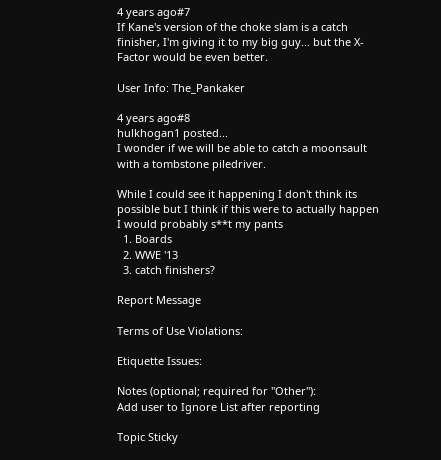4 years ago#7
If Kane's version of the choke slam is a catch finisher, I'm giving it to my big guy... but the X-Factor would be even better.

User Info: The_Pankaker

4 years ago#8
hulkhogan1 posted...
I wonder if we will be able to catch a moonsault with a tombstone piledriver.

While I could see it happening I don't think its possible but I think if this were to actually happen I would probably s**t my pants
  1. Boards
  2. WWE '13
  3. catch finishers?

Report Message

Terms of Use Violations:

Etiquette Issues:

Notes (optional; required for "Other"):
Add user to Ignore List after reporting

Topic Sticky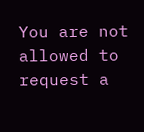You are not allowed to request a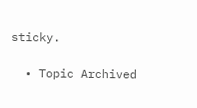sticky.

  • Topic Archived